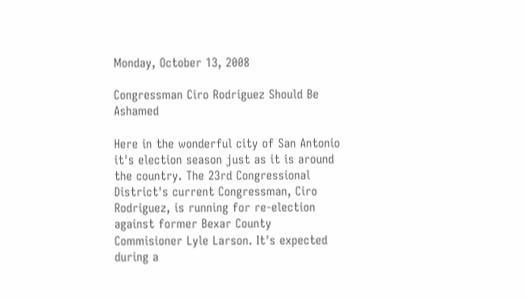Monday, October 13, 2008

Congressman Ciro Rodriguez Should Be Ashamed

Here in the wonderful city of San Antonio it's election season just as it is around the country. The 23rd Congressional District's current Congressman, Ciro Rodriguez, is running for re-election against former Bexar County Commisioner Lyle Larson. It's expected during a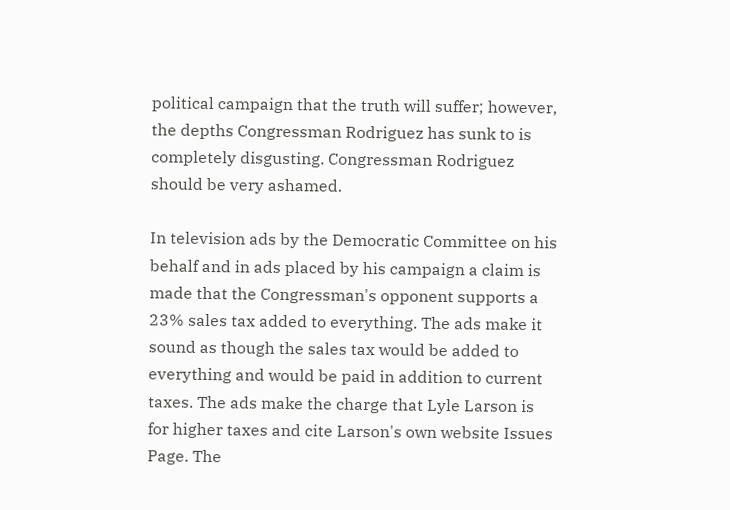political campaign that the truth will suffer; however, the depths Congressman Rodriguez has sunk to is completely disgusting. Congressman Rodriguez should be very ashamed.

In television ads by the Democratic Committee on his behalf and in ads placed by his campaign a claim is made that the Congressman's opponent supports a 23% sales tax added to everything. The ads make it sound as though the sales tax would be added to everything and would be paid in addition to current taxes. The ads make the charge that Lyle Larson is for higher taxes and cite Larson's own website Issues Page. The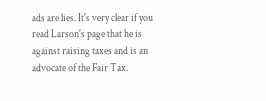ads are lies. It's very clear if you read Larson's page that he is against raising taxes and is an advocate of the Fair Tax.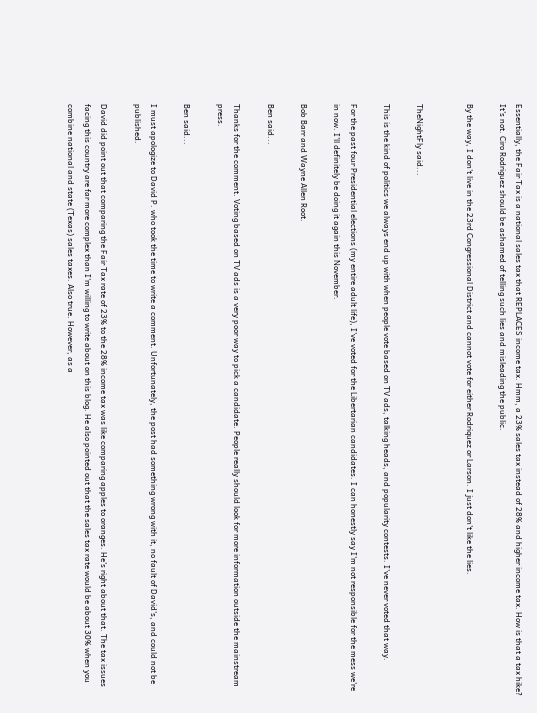Essentially, the Fair Tax is a national sales tax that REPLACES income tax. Hmm, a 23% sales tax instead of 28% and higher income tax. How is that a tax hike? It's not. Ciro Rodriguez should be ashamed of telling such lies and misleading the public.

By the way, I don't live in the 23rd Congressional District and cannot vote for either Rodriquez or Larson. I just don't like the lies.


TheNightFly said...

This is the kind of politics we always end up with when people vote based on TV ads, talking heads, and popularity contests. I've never voted that way.

For the past four Presidential elections (my entire adult life), I've voted for the Libertarian candidates. I can honestly say I'm not responsible for the mess we're in now. I'll definitely be doing it again this November.

Bob Barr and Wayne Allen Root.

Ben said...

Thanks for the comment. Voting based on TV ads is a very poor way to pick a candidate. People really should look for more information outside the mainstream press.

Ben said...

I must apologize to David P. who took the time to write a comment. Unfortunately, the post had something wrong with it, no fault of David's, and could not be published.

David did point out that comparing the Fair Tax rate of 23% to the 28% income tax was like comparing apples to oranges. He's right about that. The tax issues facing this country are far more complex than I'm willing to write about on this blog. He also pointed out that the sales tax rate would be about 30% when you combine national and state (Texas) sales taxes. Also true. However, as a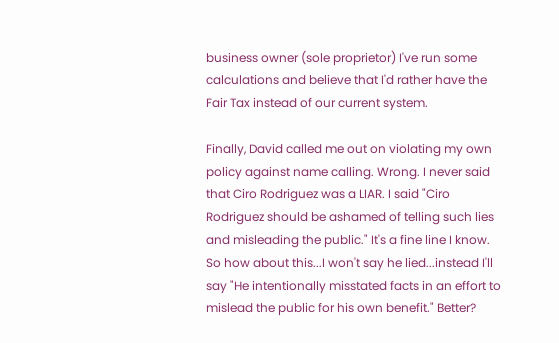business owner (sole proprietor) I've run some calculations and believe that I'd rather have the Fair Tax instead of our current system.

Finally, David called me out on violating my own policy against name calling. Wrong. I never said that Ciro Rodriguez was a LIAR. I said "Ciro Rodriguez should be ashamed of telling such lies and misleading the public." It's a fine line I know. So how about this...I won't say he lied...instead I'll say "He intentionally misstated facts in an effort to mislead the public for his own benefit." Better?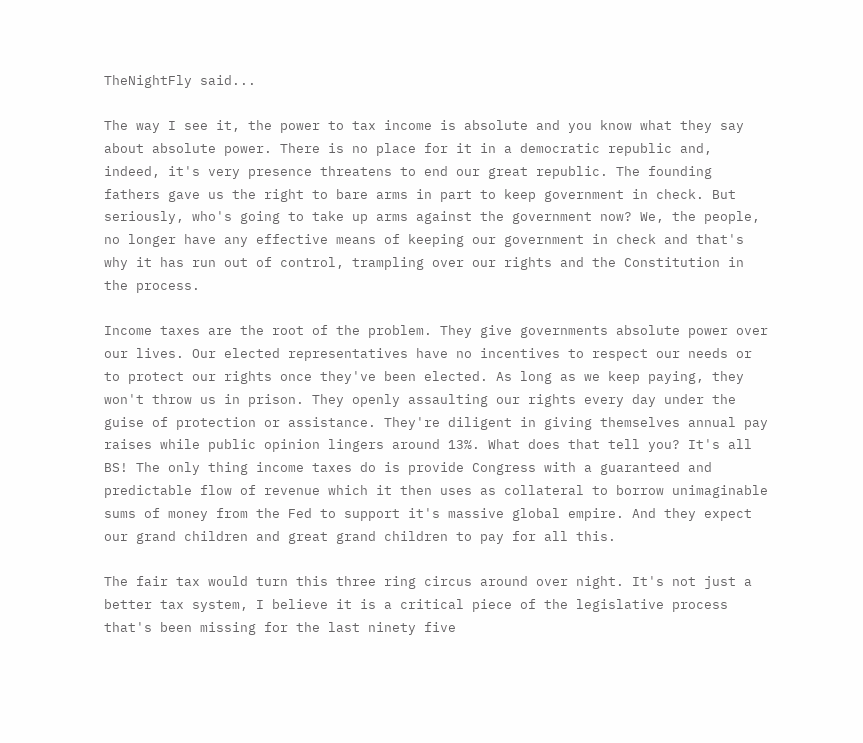TheNightFly said...

The way I see it, the power to tax income is absolute and you know what they say about absolute power. There is no place for it in a democratic republic and, indeed, it's very presence threatens to end our great republic. The founding fathers gave us the right to bare arms in part to keep government in check. But seriously, who's going to take up arms against the government now? We, the people, no longer have any effective means of keeping our government in check and that's why it has run out of control, trampling over our rights and the Constitution in the process.

Income taxes are the root of the problem. They give governments absolute power over our lives. Our elected representatives have no incentives to respect our needs or to protect our rights once they've been elected. As long as we keep paying, they won't throw us in prison. They openly assaulting our rights every day under the guise of protection or assistance. They're diligent in giving themselves annual pay raises while public opinion lingers around 13%. What does that tell you? It's all BS! The only thing income taxes do is provide Congress with a guaranteed and predictable flow of revenue which it then uses as collateral to borrow unimaginable sums of money from the Fed to support it's massive global empire. And they expect our grand children and great grand children to pay for all this.

The fair tax would turn this three ring circus around over night. It's not just a better tax system, I believe it is a critical piece of the legislative process that's been missing for the last ninety five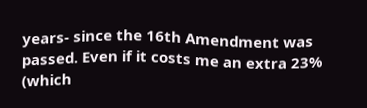years- since the 16th Amendment was passed. Even if it costs me an extra 23% (which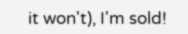it won't), I'm sold!